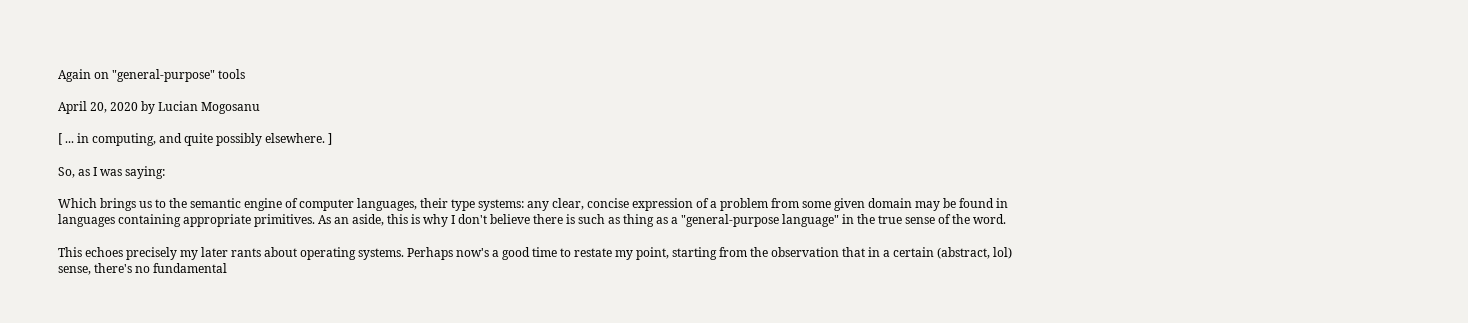Again on "general-purpose" tools

April 20, 2020 by Lucian Mogosanu

[ ... in computing, and quite possibly elsewhere. ]

So, as I was saying:

Which brings us to the semantic engine of computer languages, their type systems: any clear, concise expression of a problem from some given domain may be found in languages containing appropriate primitives. As an aside, this is why I don't believe there is such as thing as a "general-purpose language" in the true sense of the word.

This echoes precisely my later rants about operating systems. Perhaps now's a good time to restate my point, starting from the observation that in a certain (abstract, lol) sense, there's no fundamental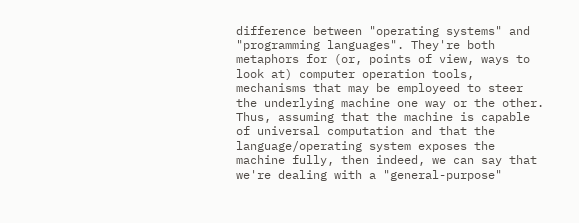difference between "operating systems" and "programming languages". They're both metaphors for (or, points of view, ways to look at) computer operation tools, mechanisms that may be employeed to steer the underlying machine one way or the other. Thus, assuming that the machine is capable of universal computation and that the language/operating system exposes the machine fully, then indeed, we can say that we're dealing with a "general-purpose"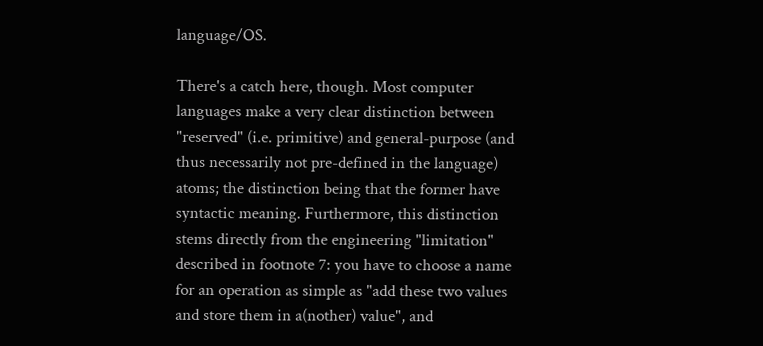language/OS.

There's a catch here, though. Most computer languages make a very clear distinction between "reserved" (i.e. primitive) and general-purpose (and thus necessarily not pre-defined in the language) atoms; the distinction being that the former have syntactic meaning. Furthermore, this distinction stems directly from the engineering "limitation" described in footnote 7: you have to choose a name for an operation as simple as "add these two values and store them in a(nother) value", and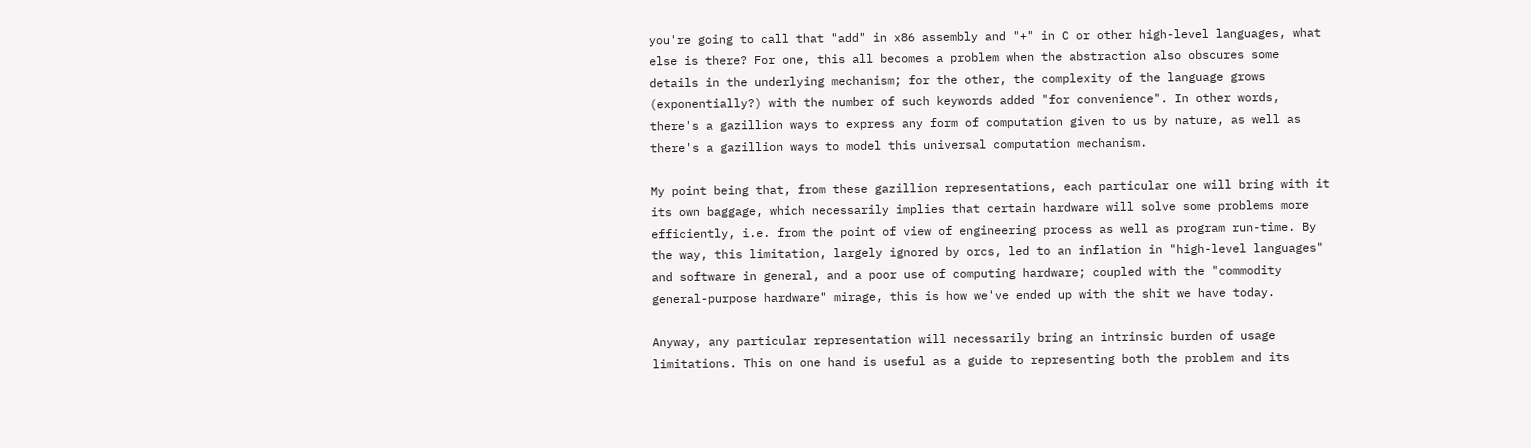you're going to call that "add" in x86 assembly and "+" in C or other high-level languages, what else is there? For one, this all becomes a problem when the abstraction also obscures some details in the underlying mechanism; for the other, the complexity of the language grows (exponentially?) with the number of such keywords added "for convenience". In other words, there's a gazillion ways to express any form of computation given to us by nature, as well as there's a gazillion ways to model this universal computation mechanism.

My point being that, from these gazillion representations, each particular one will bring with it its own baggage, which necessarily implies that certain hardware will solve some problems more efficiently, i.e. from the point of view of engineering process as well as program run-time. By the way, this limitation, largely ignored by orcs, led to an inflation in "high-level languages" and software in general, and a poor use of computing hardware; coupled with the "commodity general-purpose hardware" mirage, this is how we've ended up with the shit we have today.

Anyway, any particular representation will necessarily bring an intrinsic burden of usage limitations. This on one hand is useful as a guide to representing both the problem and its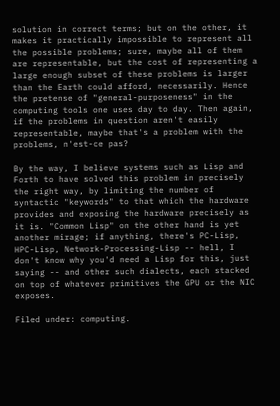solution in correct terms; but on the other, it makes it practically impossible to represent all the possible problems; sure, maybe all of them are representable, but the cost of representing a large enough subset of these problems is larger than the Earth could afford, necessarily. Hence the pretense of "general-purposeness" in the computing tools one uses day to day. Then again, if the problems in question aren't easily representable, maybe that's a problem with the problems, n'est-ce pas?

By the way, I believe systems such as Lisp and Forth to have solved this problem in precisely the right way, by limiting the number of syntactic "keywords" to that which the hardware provides and exposing the hardware precisely as it is. "Common Lisp" on the other hand is yet another mirage; if anything, there's PC-Lisp, HPC-Lisp, Network-Processing-Lisp -- hell, I don't know why you'd need a Lisp for this, just saying -- and other such dialects, each stacked on top of whatever primitives the GPU or the NIC exposes.

Filed under: computing.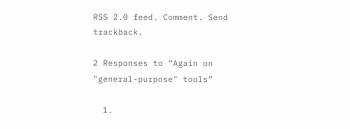RSS 2.0 feed. Comment. Send trackback.

2 Responses to “Again on "general-purpose" tools”

  1.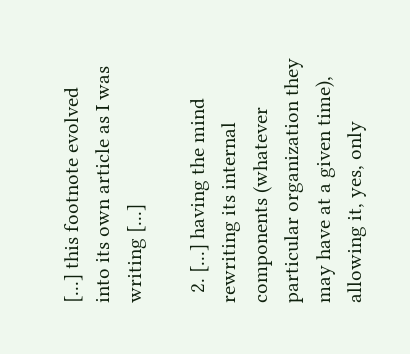[...] this footnote evolved into its own article as I was writing [...]

  2. [...] having the mind rewriting its internal components (whatever particular organization they may have at a given time), allowing it, yes, only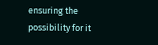ensuring the possibility for it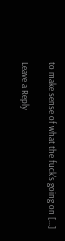to make sense of what the fuck's going on [...]

Leave a Reply